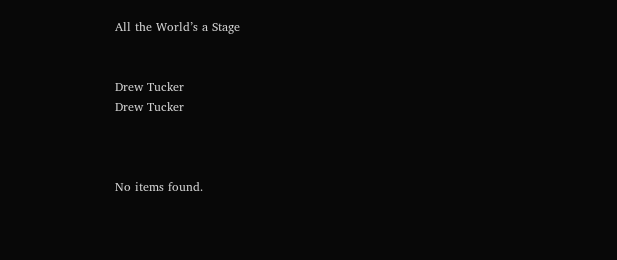All the World’s a Stage


Drew Tucker
Drew Tucker



No items found.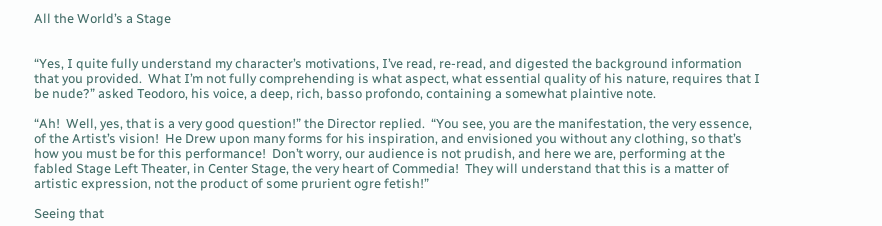All the World’s a Stage


“Yes, I quite fully understand my character’s motivations, I’ve read, re-read, and digested the background information that you provided.  What I’m not fully comprehending is what aspect, what essential quality of his nature, requires that I be nude?” asked Teodoro, his voice, a deep, rich, basso profondo, containing a somewhat plaintive note.

“Ah!  Well, yes, that is a very good question!” the Director replied.  “You see, you are the manifestation, the very essence, of the Artist’s vision!  He Drew upon many forms for his inspiration, and envisioned you without any clothing, so that’s how you must be for this performance!  Don’t worry, our audience is not prudish, and here we are, performing at the fabled Stage Left Theater, in Center Stage, the very heart of Commedia!  They will understand that this is a matter of artistic expression, not the product of some prurient ogre fetish!”

Seeing that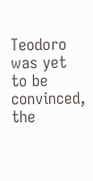Teodoro was yet to be convinced, the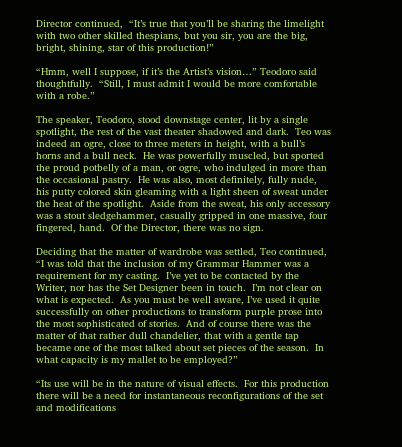Director continued,  “It’s true that you’ll be sharing the limelight with two other skilled thespians, but you sir, you are the big, bright, shining, star of this production!”

“Hmm, well I suppose, if it’s the Artist’s vision…” Teodoro said thoughtfully.  “Still, I must admit I would be more comfortable with a robe.”

The speaker, Teodoro, stood downstage center, lit by a single spotlight, the rest of the vast theater shadowed and dark.  Teo was indeed an ogre, close to three meters in height, with a bull’s horns and a bull neck.  He was powerfully muscled, but sported the proud potbelly of a man, or ogre, who indulged in more than the occasional pastry.  He was also, most definitely, fully nude, his putty colored skin gleaming with a light sheen of sweat under the heat of the spotlight.  Aside from the sweat, his only accessory was a stout sledgehammer, casually gripped in one massive, four fingered, hand.  Of the Director, there was no sign.

Deciding that the matter of wardrobe was settled, Teo continued, “I was told that the inclusion of my Grammar Hammer was a requirement for my casting.  I’ve yet to be contacted by the Writer, nor has the Set Designer been in touch.  I’m not clear on what is expected.  As you must be well aware, I’ve used it quite successfully on other productions to transform purple prose into the most sophisticated of stories.  And of course there was the matter of that rather dull chandelier, that with a gentle tap became one of the most talked about set pieces of the season.  In what capacity is my mallet to be employed?”

“Its use will be in the nature of visual effects.  For this production there will be a need for instantaneous reconfigurations of the set and modifications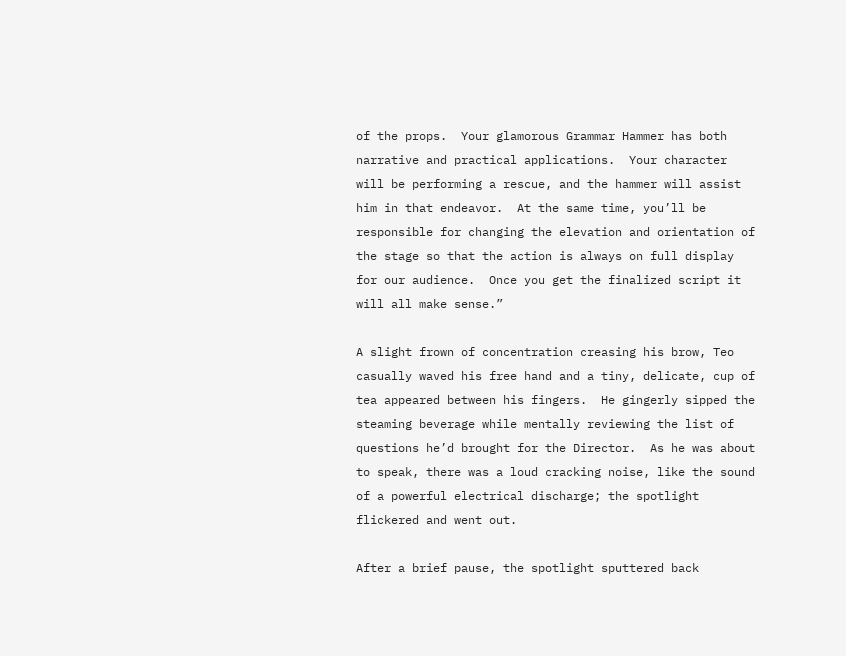of the props.  Your glamorous Grammar Hammer has both narrative and practical applications.  Your character will be performing a rescue, and the hammer will assist him in that endeavor.  At the same time, you’ll be responsible for changing the elevation and orientation of the stage so that the action is always on full display for our audience.  Once you get the finalized script it will all make sense.”

A slight frown of concentration creasing his brow, Teo casually waved his free hand and a tiny, delicate, cup of tea appeared between his fingers.  He gingerly sipped the steaming beverage while mentally reviewing the list of questions he’d brought for the Director.  As he was about to speak, there was a loud cracking noise, like the sound of a powerful electrical discharge; the spotlight flickered and went out.

After a brief pause, the spotlight sputtered back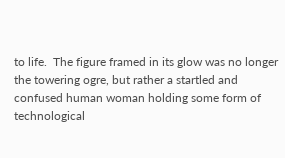to life.  The figure framed in its glow was no longer the towering ogre, but rather a startled and confused human woman holding some form of technological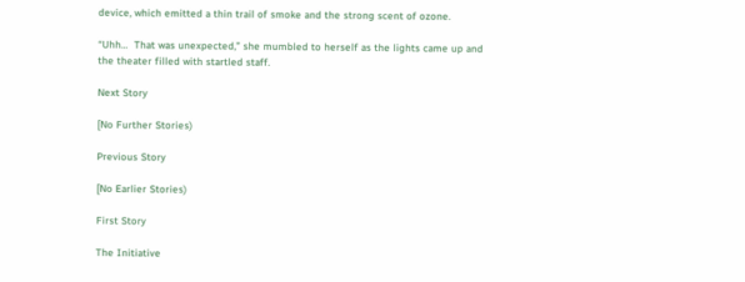device, which emitted a thin trail of smoke and the strong scent of ozone.

“Uhh…  That was unexpected,” she mumbled to herself as the lights came up and the theater filled with startled staff.

Next Story

[No Further Stories)

Previous Story

[No Earlier Stories)

First Story

The Initiative